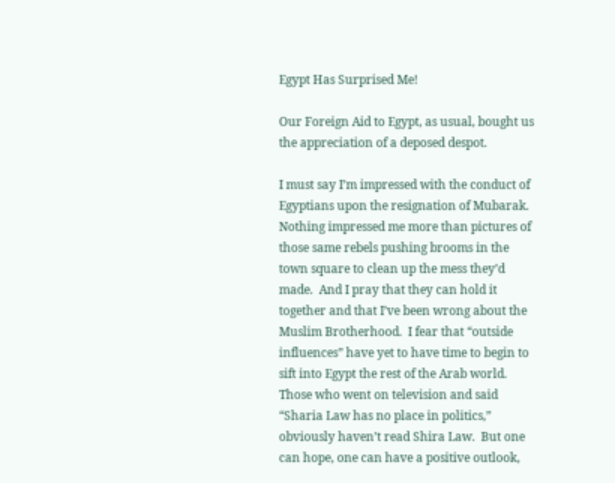Egypt Has Surprised Me!

Our Foreign Aid to Egypt, as usual, bought us the appreciation of a deposed despot.

I must say I’m impressed with the conduct of Egyptians upon the resignation of Mubarak.  Nothing impressed me more than pictures of those same rebels pushing brooms in the town square to clean up the mess they’d made.  And I pray that they can hold it together and that I’ve been wrong about the Muslim Brotherhood.  I fear that “outside influences” have yet to have time to begin to sift into Egypt the rest of the Arab world. Those who went on television and said “Sharia Law has no place in politics,” obviously haven’t read Shira Law.  But one can hope, one can have a positive outlook,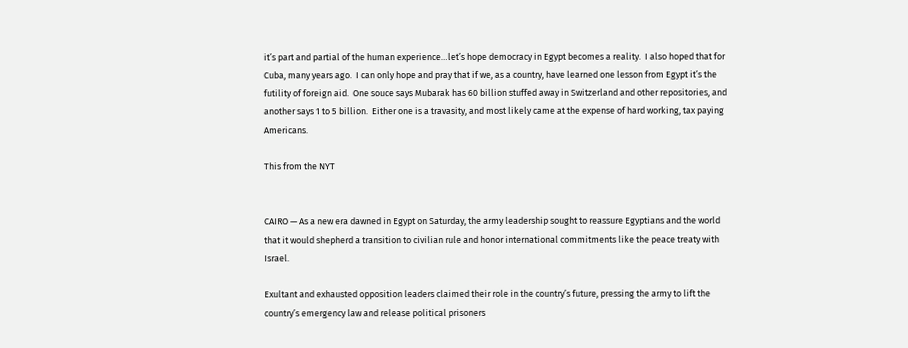it’s part and partial of the human experience…let’s hope democracy in Egypt becomes a reality.  I also hoped that for Cuba, many years ago.  I can only hope and pray that if we, as a country, have learned one lesson from Egypt it’s the futility of foreign aid.  One souce says Mubarak has 60 billion stuffed away in Switzerland and other repositories, and another says 1 to 5 billion.  Either one is a travasity, and most likely came at the expense of hard working, tax paying Americans.

This from the NYT


CAIRO — As a new era dawned in Egypt on Saturday, the army leadership sought to reassure Egyptians and the world that it would shepherd a transition to civilian rule and honor international commitments like the peace treaty with Israel.

Exultant and exhausted opposition leaders claimed their role in the country’s future, pressing the army to lift the country’s emergency law and release political prisoners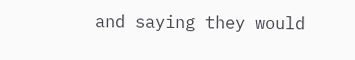and saying they would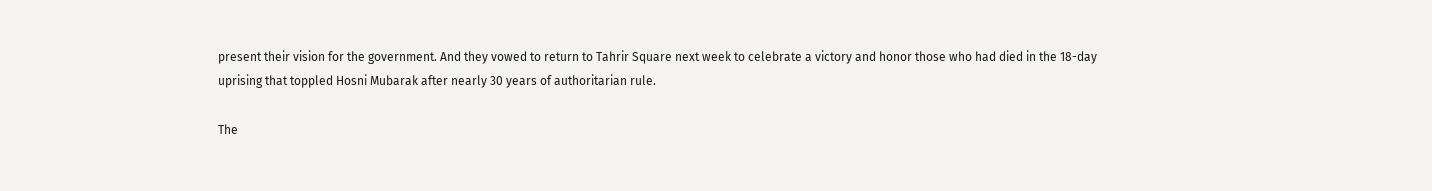present their vision for the government. And they vowed to return to Tahrir Square next week to celebrate a victory and honor those who had died in the 18-day uprising that toppled Hosni Mubarak after nearly 30 years of authoritarian rule.

The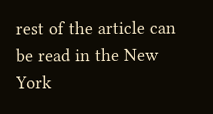rest of the article can be read in the New York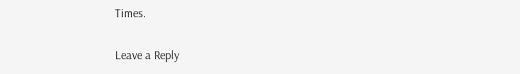Times.

Leave a Reply